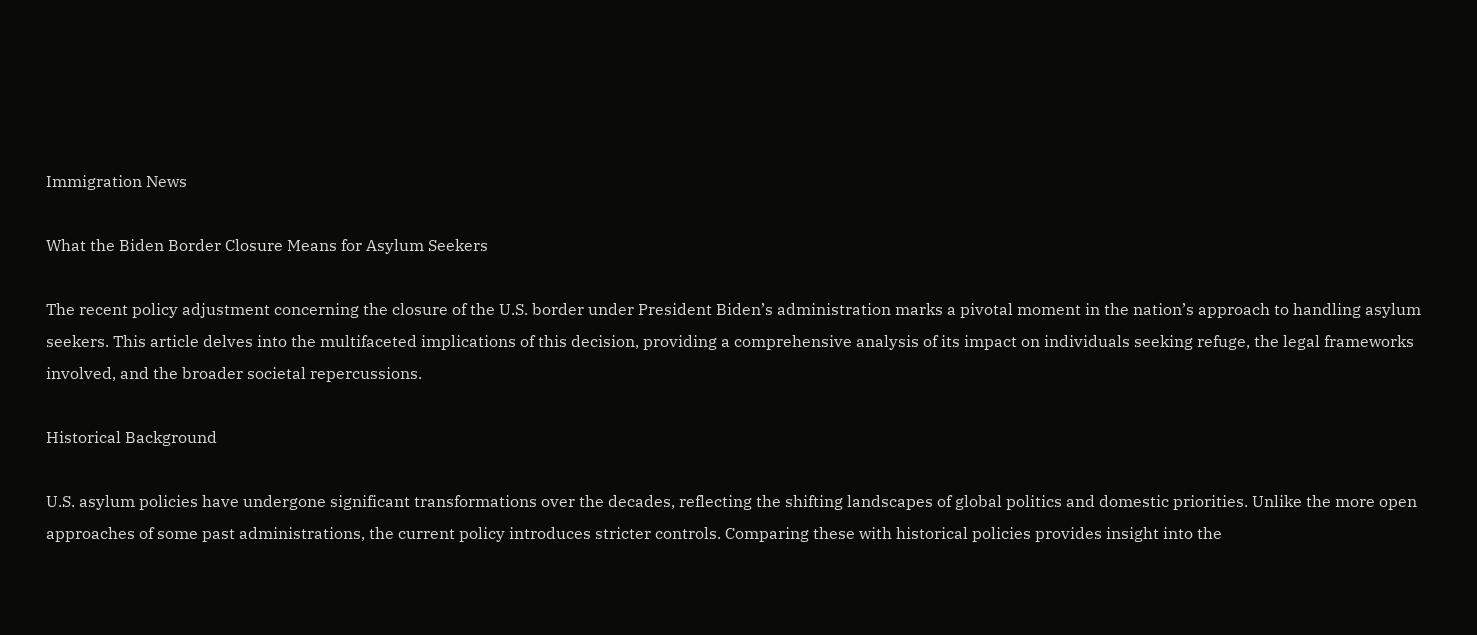Immigration News

What the Biden Border Closure Means for Asylum Seekers

The recent policy adjustment concerning the closure of the U.S. border under President Biden’s administration marks a pivotal moment in the nation’s approach to handling asylum seekers. This article delves into the multifaceted implications of this decision, providing a comprehensive analysis of its impact on individuals seeking refuge, the legal frameworks involved, and the broader societal repercussions.

Historical Background

U.S. asylum policies have undergone significant transformations over the decades, reflecting the shifting landscapes of global politics and domestic priorities. Unlike the more open approaches of some past administrations, the current policy introduces stricter controls. Comparing these with historical policies provides insight into the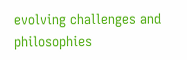evolving challenges and philosophies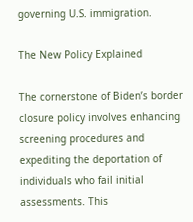governing U.S. immigration.

The New Policy Explained

The cornerstone of Biden’s border closure policy involves enhancing screening procedures and expediting the deportation of individuals who fail initial assessments. This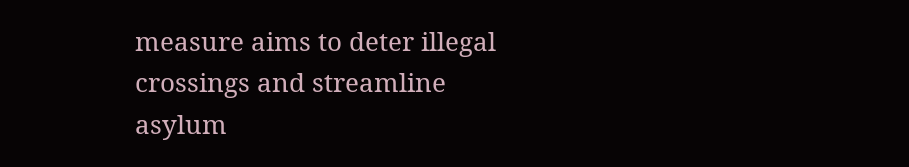measure aims to deter illegal crossings and streamline asylum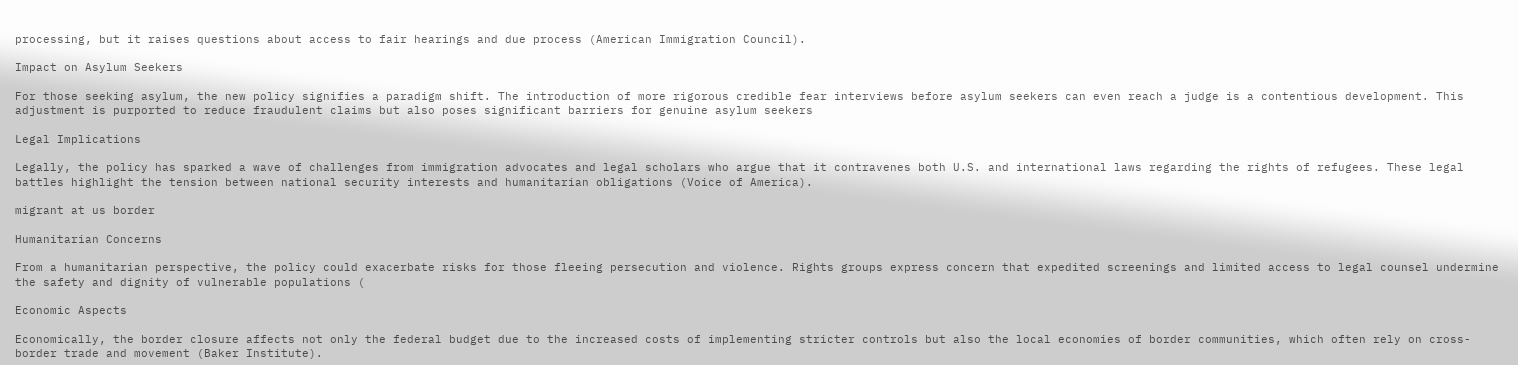processing, but it raises questions about access to fair hearings and due process (American Immigration Council).

Impact on Asylum Seekers

For those seeking asylum, the new policy signifies a paradigm shift. The introduction of more rigorous credible fear interviews before asylum seekers can even reach a judge is a contentious development. This adjustment is purported to reduce fraudulent claims but also poses significant barriers for genuine asylum seekers

Legal Implications

Legally, the policy has sparked a wave of challenges from immigration advocates and legal scholars who argue that it contravenes both U.S. and international laws regarding the rights of refugees. These legal battles highlight the tension between national security interests and humanitarian obligations (Voice of America).

migrant at us border

Humanitarian Concerns

From a humanitarian perspective, the policy could exacerbate risks for those fleeing persecution and violence. Rights groups express concern that expedited screenings and limited access to legal counsel undermine the safety and dignity of vulnerable populations (

Economic Aspects

Economically, the border closure affects not only the federal budget due to the increased costs of implementing stricter controls but also the local economies of border communities, which often rely on cross-border trade and movement (Baker Institute).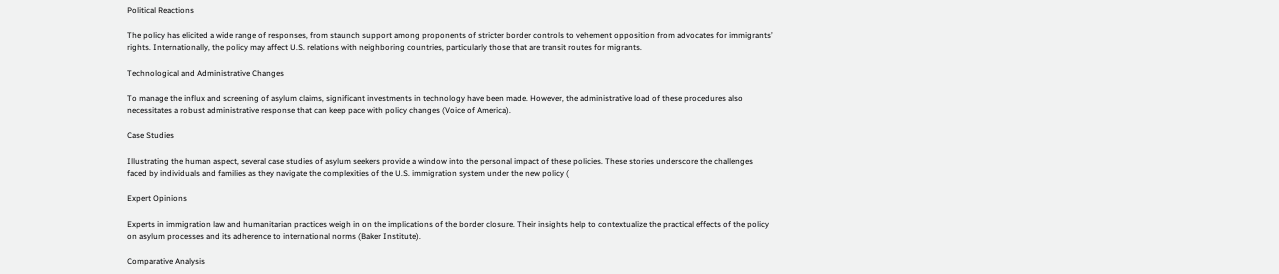Political Reactions

The policy has elicited a wide range of responses, from staunch support among proponents of stricter border controls to vehement opposition from advocates for immigrants’ rights. Internationally, the policy may affect U.S. relations with neighboring countries, particularly those that are transit routes for migrants.

Technological and Administrative Changes

To manage the influx and screening of asylum claims, significant investments in technology have been made. However, the administrative load of these procedures also necessitates a robust administrative response that can keep pace with policy changes (Voice of America).

Case Studies

Illustrating the human aspect, several case studies of asylum seekers provide a window into the personal impact of these policies. These stories underscore the challenges faced by individuals and families as they navigate the complexities of the U.S. immigration system under the new policy (

Expert Opinions

Experts in immigration law and humanitarian practices weigh in on the implications of the border closure. Their insights help to contextualize the practical effects of the policy on asylum processes and its adherence to international norms (Baker Institute).

Comparative Analysis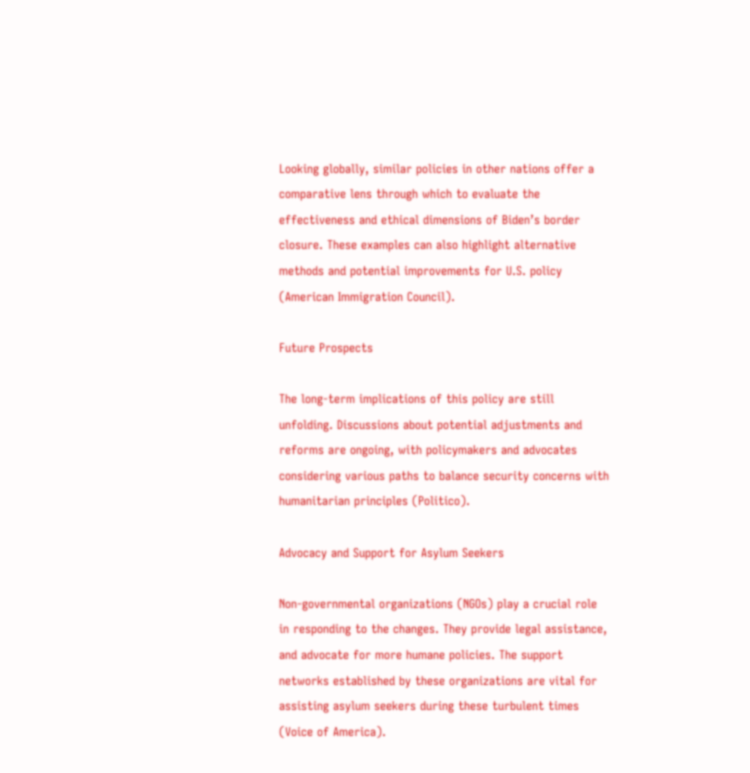Looking globally, similar policies in other nations offer a comparative lens through which to evaluate the effectiveness and ethical dimensions of Biden’s border closure. These examples can also highlight alternative methods and potential improvements for U.S. policy (American Immigration Council).

Future Prospects

The long-term implications of this policy are still unfolding. Discussions about potential adjustments and reforms are ongoing, with policymakers and advocates considering various paths to balance security concerns with humanitarian principles (Politico).

Advocacy and Support for Asylum Seekers

Non-governmental organizations (NGOs) play a crucial role in responding to the changes. They provide legal assistance, and advocate for more humane policies. The support networks established by these organizations are vital for assisting asylum seekers during these turbulent times (Voice of America).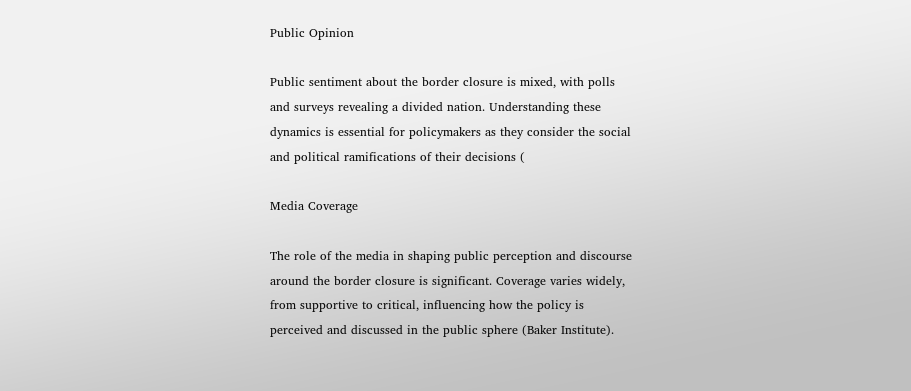Public Opinion

Public sentiment about the border closure is mixed, with polls and surveys revealing a divided nation. Understanding these dynamics is essential for policymakers as they consider the social and political ramifications of their decisions (

Media Coverage

The role of the media in shaping public perception and discourse around the border closure is significant. Coverage varies widely, from supportive to critical, influencing how the policy is perceived and discussed in the public sphere (Baker Institute).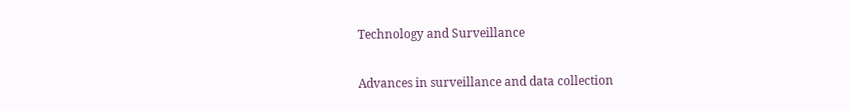Technology and Surveillance

Advances in surveillance and data collection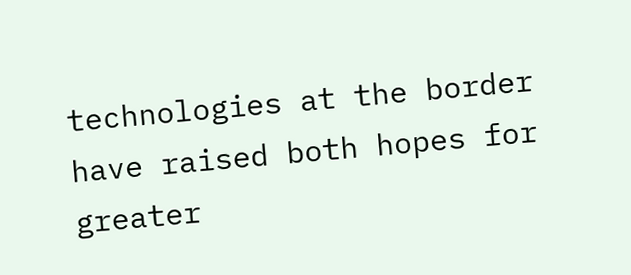technologies at the border have raised both hopes for greater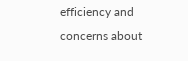efficiency and concerns about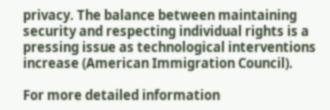privacy. The balance between maintaining security and respecting individual rights is a pressing issue as technological interventions increase (American Immigration Council).

For more detailed information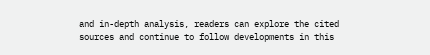and in-depth analysis, readers can explore the cited sources and continue to follow developments in this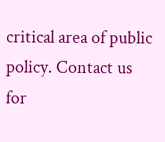critical area of public policy. Contact us for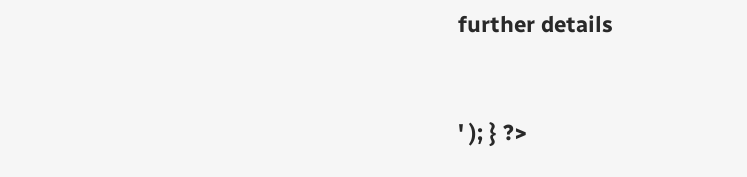further details


' ); } ?>